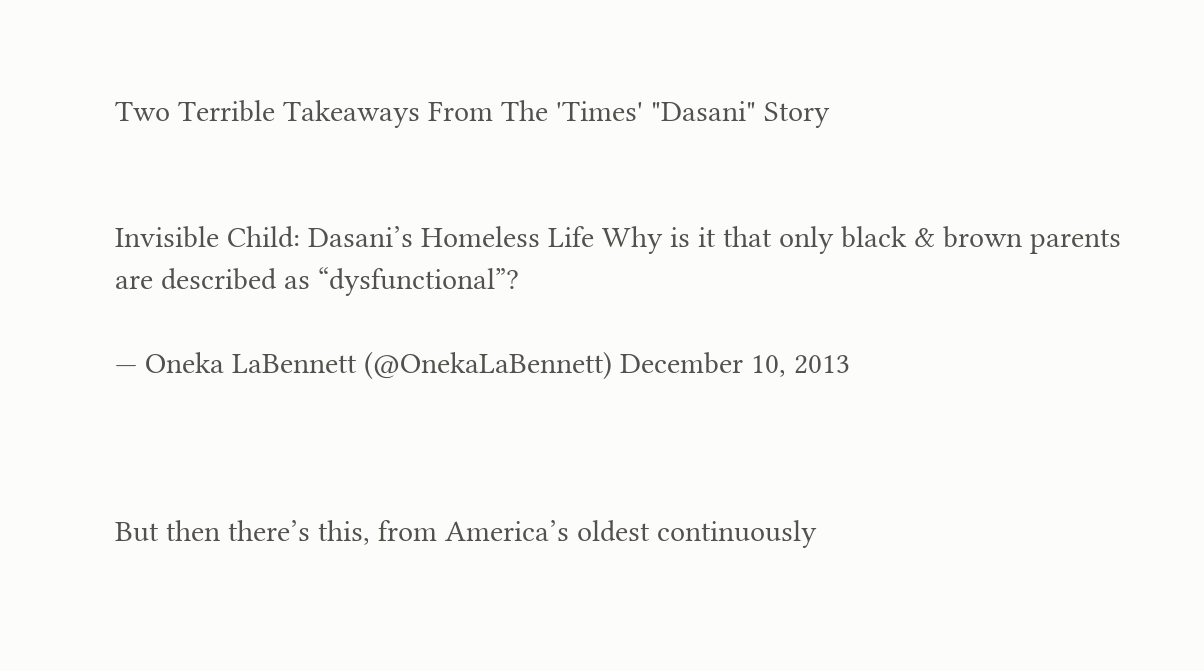Two Terrible Takeaways From The 'Times' "Dasani" Story


Invisible Child: Dasani’s Homeless Life Why is it that only black & brown parents are described as “dysfunctional”?

— Oneka LaBennett (@OnekaLaBennett) December 10, 2013



But then there’s this, from America’s oldest continuously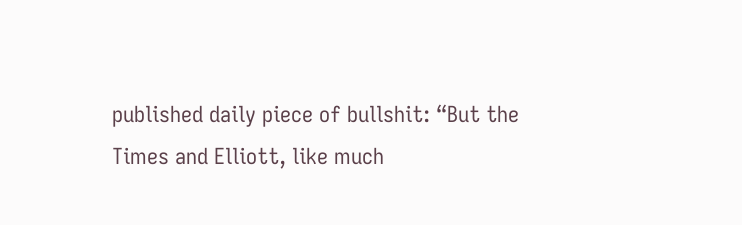published daily piece of bullshit: “But the Times and Elliott, like much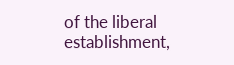of the liberal establishment,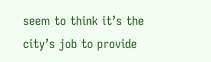seem to think it’s the city’s job to provide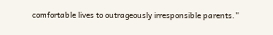comfortable lives to outrageously irresponsible parents.”